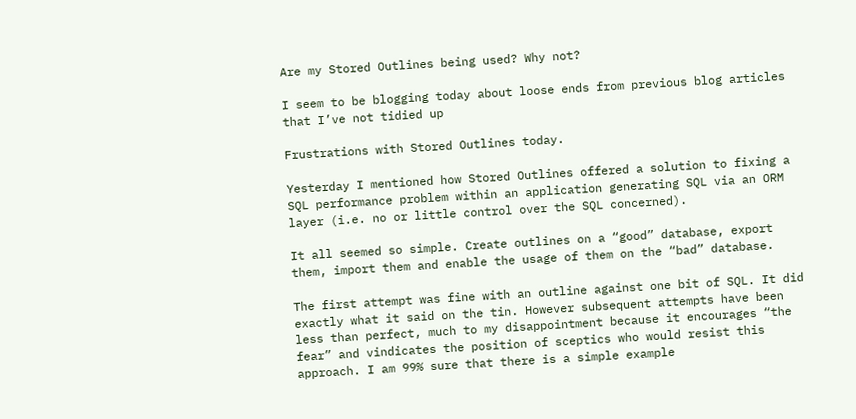Are my Stored Outlines being used? Why not?

I seem to be blogging today about loose ends from previous blog articles that I’ve not tidied up

Frustrations with Stored Outlines today.

Yesterday I mentioned how Stored Outlines offered a solution to fixing a SQL performance problem within an application generating SQL via an ORM layer (i.e. no or little control over the SQL concerned).

It all seemed so simple. Create outlines on a “good” database, export them, import them and enable the usage of them on the “bad” database.

The first attempt was fine with an outline against one bit of SQL. It did exactly what it said on the tin. However subsequent attempts have been less than perfect, much to my disappointment because it encourages “the fear” and vindicates the position of sceptics who would resist this approach. I am 99% sure that there is a simple example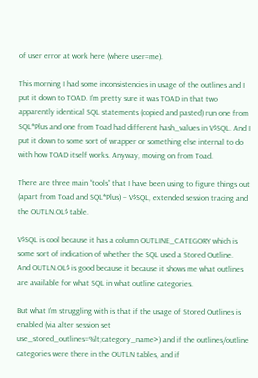of user error at work here (where user=me).

This morning I had some inconsistencies in usage of the outlines and I put it down to TOAD. I’m pretty sure it was TOAD in that two apparently identical SQL statements (copied and pasted) run one from SQL*Plus and one from Toad had different hash_values in V$SQL. And I put it down to some sort of wrapper or something else internal to do with how TOAD itself works. Anyway, moving on from Toad.

There are three main “tools” that I have been using to figure things out (apart from Toad and SQL*Plus) – V$SQL, extended session tracing and the OUTLN.OL$ table.

V$SQL is cool because it has a column OUTLINE_CATEGORY which is some sort of indication of whether the SQL used a Stored Outline.
And OUTLN.OL$ is good because it because it shows me what outlines are available for what SQL in what outline categories.

But what I’m struggling with is that if the usage of Stored Outlines is enabled (via alter session set use_stored_outlines=%lt;category_name>) and if the outlines/outline categories were there in the OUTLN tables, and if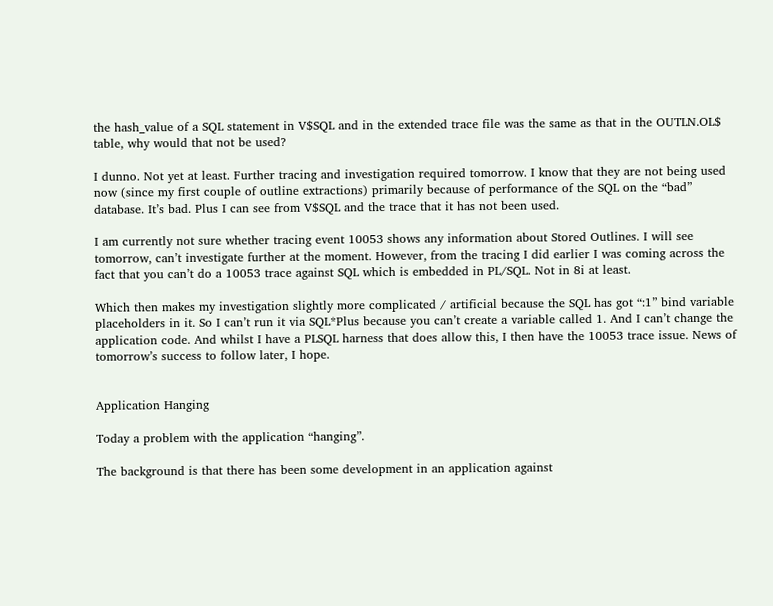the hash_value of a SQL statement in V$SQL and in the extended trace file was the same as that in the OUTLN.OL$ table, why would that not be used?

I dunno. Not yet at least. Further tracing and investigation required tomorrow. I know that they are not being used now (since my first couple of outline extractions) primarily because of performance of the SQL on the “bad” database. It’s bad. Plus I can see from V$SQL and the trace that it has not been used.

I am currently not sure whether tracing event 10053 shows any information about Stored Outlines. I will see tomorrow, can’t investigate further at the moment. However, from the tracing I did earlier I was coming across the fact that you can’t do a 10053 trace against SQL which is embedded in PL/SQL. Not in 8i at least.

Which then makes my investigation slightly more complicated / artificial because the SQL has got “:1” bind variable placeholders in it. So I can’t run it via SQL*Plus because you can’t create a variable called 1. And I can’t change the application code. And whilst I have a PLSQL harness that does allow this, I then have the 10053 trace issue. News of tomorrow’s success to follow later, I hope.


Application Hanging

Today a problem with the application “hanging”.

The background is that there has been some development in an application against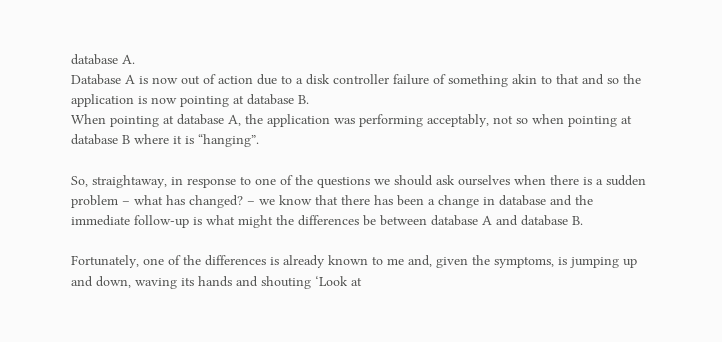database A.
Database A is now out of action due to a disk controller failure of something akin to that and so the application is now pointing at database B.
When pointing at database A, the application was performing acceptably, not so when pointing at database B where it is “hanging”.

So, straightaway, in response to one of the questions we should ask ourselves when there is a sudden problem – what has changed? – we know that there has been a change in database and the immediate follow-up is what might the differences be between database A and database B.

Fortunately, one of the differences is already known to me and, given the symptoms, is jumping up and down, waving its hands and shouting ‘Look at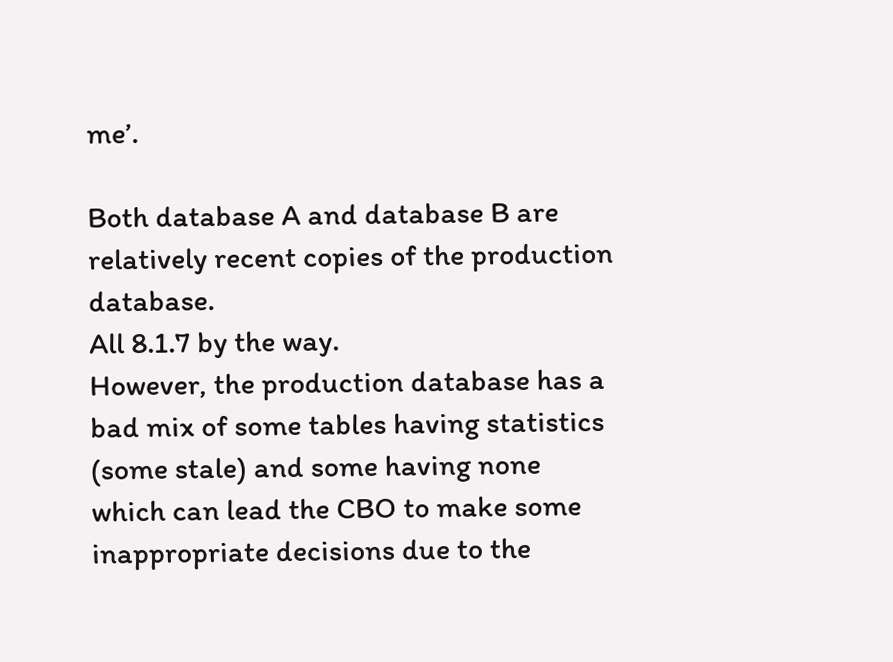me’.

Both database A and database B are relatively recent copies of the production database.
All 8.1.7 by the way.
However, the production database has a bad mix of some tables having statistics (some stale) and some having none which can lead the CBO to make some inappropriate decisions due to the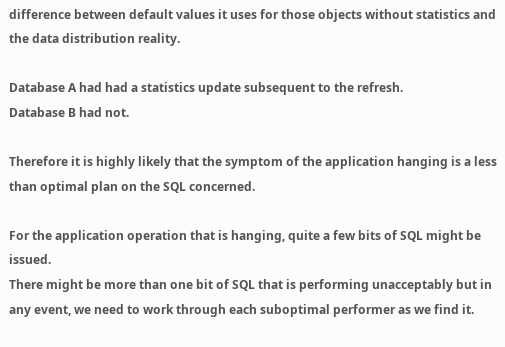difference between default values it uses for those objects without statistics and the data distribution reality.

Database A had had a statistics update subsequent to the refresh.
Database B had not.

Therefore it is highly likely that the symptom of the application hanging is a less than optimal plan on the SQL concerned.

For the application operation that is hanging, quite a few bits of SQL might be issued.
There might be more than one bit of SQL that is performing unacceptably but in any event, we need to work through each suboptimal performer as we find it.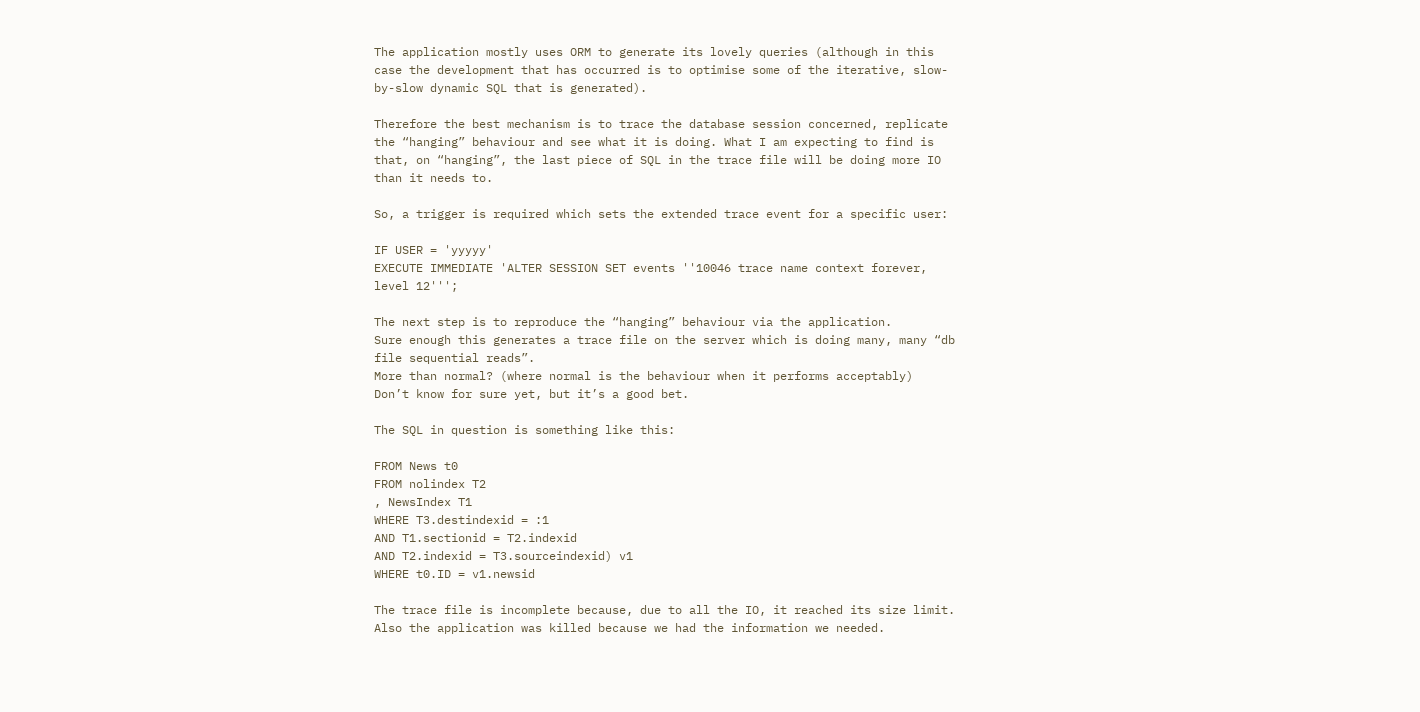The application mostly uses ORM to generate its lovely queries (although in this case the development that has occurred is to optimise some of the iterative, slow-by-slow dynamic SQL that is generated).

Therefore the best mechanism is to trace the database session concerned, replicate the “hanging” behaviour and see what it is doing. What I am expecting to find is that, on “hanging”, the last piece of SQL in the trace file will be doing more IO than it needs to.

So, a trigger is required which sets the extended trace event for a specific user:

IF USER = 'yyyyy'
EXECUTE IMMEDIATE 'ALTER SESSION SET events ''10046 trace name context forever, level 12''';

The next step is to reproduce the “hanging” behaviour via the application.
Sure enough this generates a trace file on the server which is doing many, many “db file sequential reads”.
More than normal? (where normal is the behaviour when it performs acceptably)
Don’t know for sure yet, but it’s a good bet.

The SQL in question is something like this:

FROM News t0
FROM nolindex T2
, NewsIndex T1
WHERE T3.destindexid = :1
AND T1.sectionid = T2.indexid
AND T2.indexid = T3.sourceindexid) v1
WHERE t0.ID = v1.newsid

The trace file is incomplete because, due to all the IO, it reached its size limit. Also the application was killed because we had the information we needed.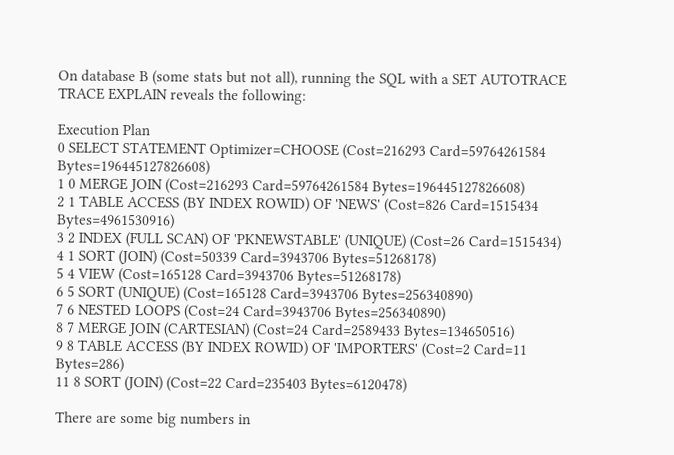On database B (some stats but not all), running the SQL with a SET AUTOTRACE TRACE EXPLAIN reveals the following:

Execution Plan
0 SELECT STATEMENT Optimizer=CHOOSE (Cost=216293 Card=59764261584 Bytes=196445127826608)
1 0 MERGE JOIN (Cost=216293 Card=59764261584 Bytes=196445127826608)
2 1 TABLE ACCESS (BY INDEX ROWID) OF 'NEWS' (Cost=826 Card=1515434 Bytes=4961530916)
3 2 INDEX (FULL SCAN) OF 'PKNEWSTABLE' (UNIQUE) (Cost=26 Card=1515434)
4 1 SORT (JOIN) (Cost=50339 Card=3943706 Bytes=51268178)
5 4 VIEW (Cost=165128 Card=3943706 Bytes=51268178)
6 5 SORT (UNIQUE) (Cost=165128 Card=3943706 Bytes=256340890)
7 6 NESTED LOOPS (Cost=24 Card=3943706 Bytes=256340890)
8 7 MERGE JOIN (CARTESIAN) (Cost=24 Card=2589433 Bytes=134650516)
9 8 TABLE ACCESS (BY INDEX ROWID) OF 'IMPORTERS' (Cost=2 Card=11 Bytes=286)
11 8 SORT (JOIN) (Cost=22 Card=235403 Bytes=6120478)

There are some big numbers in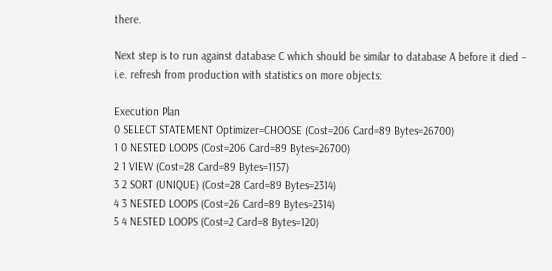there.

Next step is to run against database C which should be similar to database A before it died – i.e. refresh from production with statistics on more objects:

Execution Plan
0 SELECT STATEMENT Optimizer=CHOOSE (Cost=206 Card=89 Bytes=26700)
1 0 NESTED LOOPS (Cost=206 Card=89 Bytes=26700)
2 1 VIEW (Cost=28 Card=89 Bytes=1157)
3 2 SORT (UNIQUE) (Cost=28 Card=89 Bytes=2314)
4 3 NESTED LOOPS (Cost=26 Card=89 Bytes=2314)
5 4 NESTED LOOPS (Cost=2 Card=8 Bytes=120)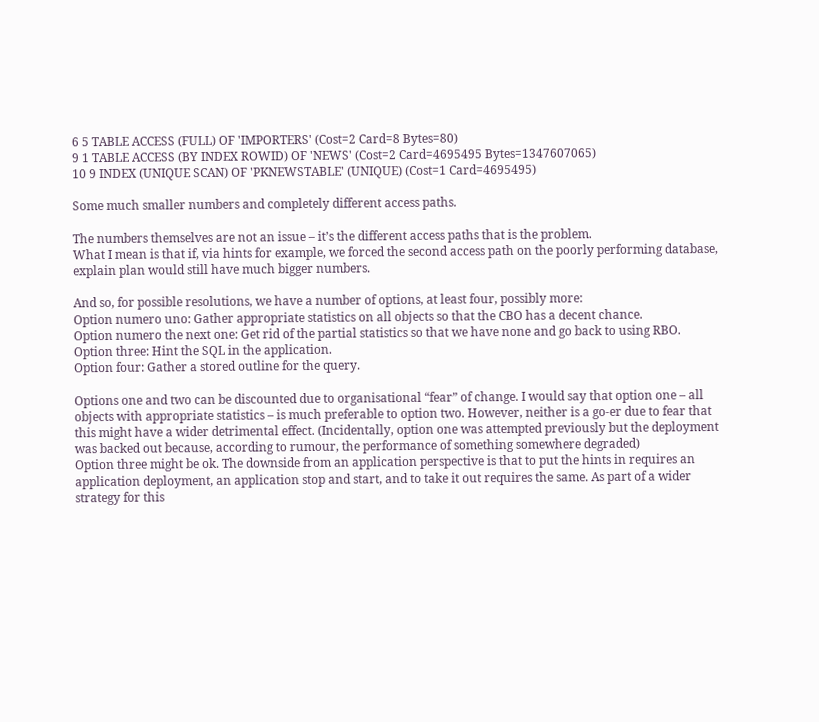6 5 TABLE ACCESS (FULL) OF 'IMPORTERS' (Cost=2 Card=8 Bytes=80)
9 1 TABLE ACCESS (BY INDEX ROWID) OF 'NEWS' (Cost=2 Card=4695495 Bytes=1347607065)
10 9 INDEX (UNIQUE SCAN) OF 'PKNEWSTABLE' (UNIQUE) (Cost=1 Card=4695495)

Some much smaller numbers and completely different access paths.

The numbers themselves are not an issue – it’s the different access paths that is the problem.
What I mean is that if, via hints for example, we forced the second access path on the poorly performing database, explain plan would still have much bigger numbers.

And so, for possible resolutions, we have a number of options, at least four, possibly more:
Option numero uno: Gather appropriate statistics on all objects so that the CBO has a decent chance.
Option numero the next one: Get rid of the partial statistics so that we have none and go back to using RBO.
Option three: Hint the SQL in the application.
Option four: Gather a stored outline for the query.

Options one and two can be discounted due to organisational “fear” of change. I would say that option one – all objects with appropriate statistics – is much preferable to option two. However, neither is a go-er due to fear that this might have a wider detrimental effect. (Incidentally, option one was attempted previously but the deployment was backed out because, according to rumour, the performance of something somewhere degraded)
Option three might be ok. The downside from an application perspective is that to put the hints in requires an application deployment, an application stop and start, and to take it out requires the same. As part of a wider strategy for this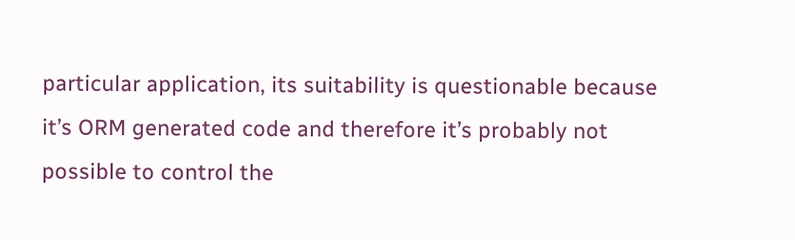particular application, its suitability is questionable because it’s ORM generated code and therefore it’s probably not possible to control the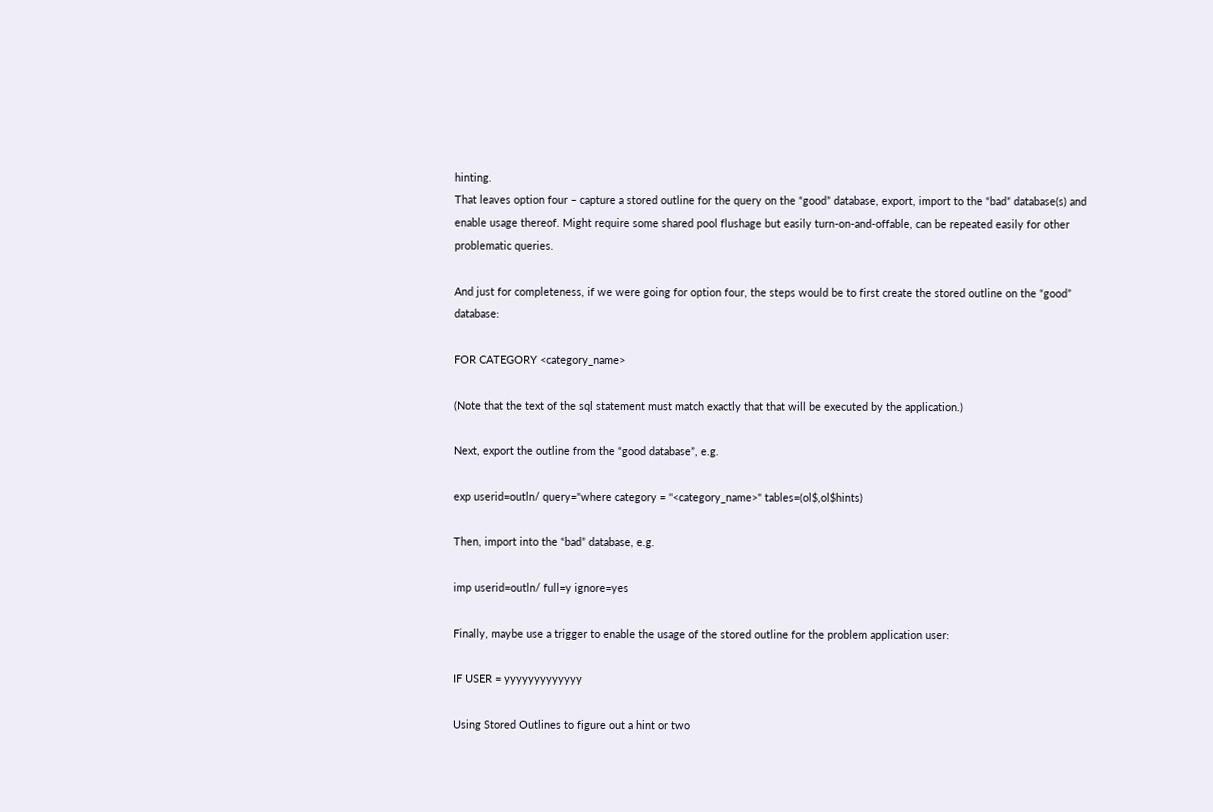hinting.
That leaves option four – capture a stored outline for the query on the “good” database, export, import to the “bad” database(s) and enable usage thereof. Might require some shared pool flushage but easily turn-on-and-offable, can be repeated easily for other problematic queries.

And just for completeness, if we were going for option four, the steps would be to first create the stored outline on the “good” database:

FOR CATEGORY <category_name>

(Note that the text of the sql statement must match exactly that that will be executed by the application.)

Next, export the outline from the “good database”, e.g.

exp userid=outln/ query="where category = ''<category_name>" tables=(ol$,ol$hints)

Then, import into the “bad” database, e.g.

imp userid=outln/ full=y ignore=yes

Finally, maybe use a trigger to enable the usage of the stored outline for the problem application user:

IF USER = yyyyyyyyyyyyy

Using Stored Outlines to figure out a hint or two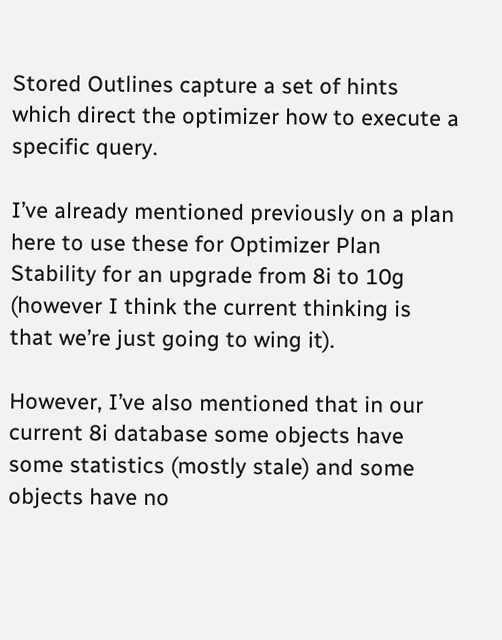Stored Outlines capture a set of hints which direct the optimizer how to execute a specific query.

I’ve already mentioned previously on a plan here to use these for Optimizer Plan Stability for an upgrade from 8i to 10g (however I think the current thinking is that we’re just going to wing it).

However, I’ve also mentioned that in our current 8i database some objects have some statistics (mostly stale) and some objects have no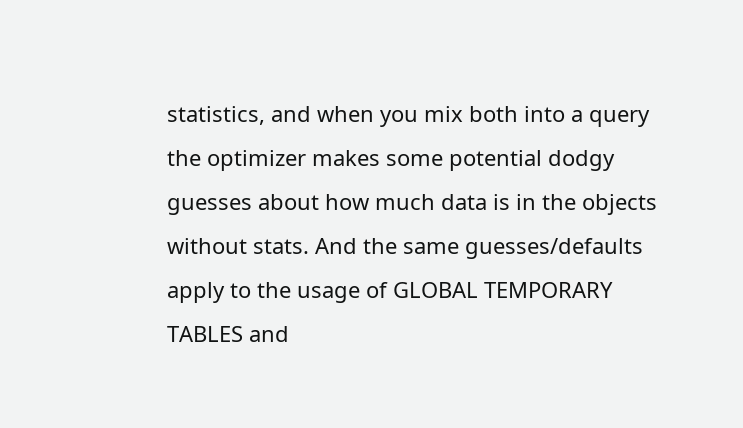statistics, and when you mix both into a query the optimizer makes some potential dodgy guesses about how much data is in the objects without stats. And the same guesses/defaults apply to the usage of GLOBAL TEMPORARY TABLES and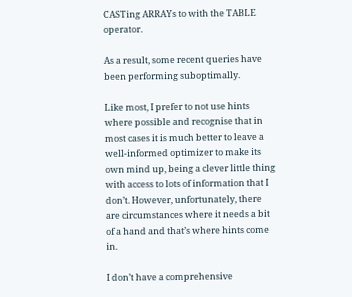CASTing ARRAYs to with the TABLE operator.

As a result, some recent queries have been performing suboptimally.

Like most, I prefer to not use hints where possible and recognise that in most cases it is much better to leave a well-informed optimizer to make its own mind up, being a clever little thing with access to lots of information that I don’t. However, unfortunately, there are circumstances where it needs a bit of a hand and that’s where hints come in.

I don’t have a comprehensive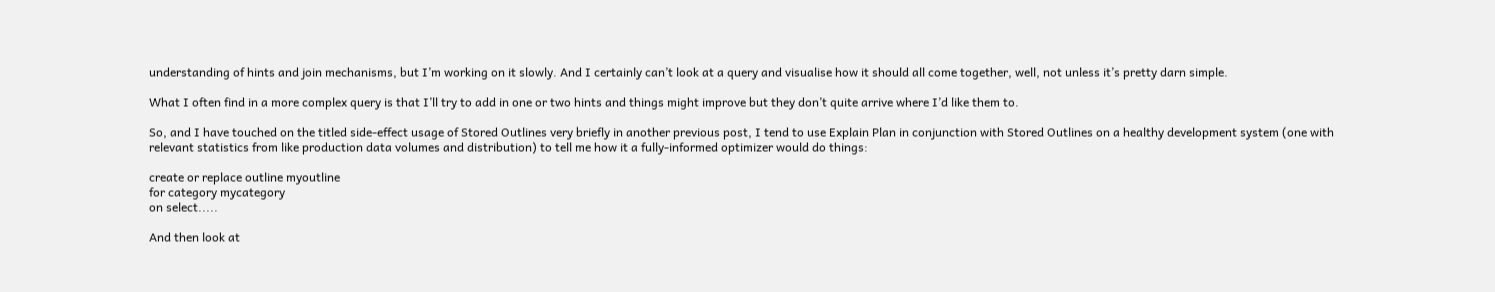understanding of hints and join mechanisms, but I’m working on it slowly. And I certainly can’t look at a query and visualise how it should all come together, well, not unless it’s pretty darn simple.

What I often find in a more complex query is that I’ll try to add in one or two hints and things might improve but they don’t quite arrive where I’d like them to.

So, and I have touched on the titled side-effect usage of Stored Outlines very briefly in another previous post, I tend to use Explain Plan in conjunction with Stored Outlines on a healthy development system (one with relevant statistics from like production data volumes and distribution) to tell me how it a fully-informed optimizer would do things:

create or replace outline myoutline
for category mycategory
on select.....

And then look at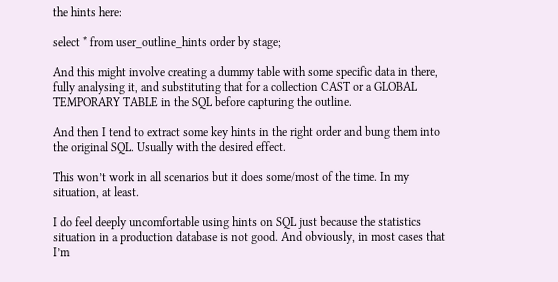the hints here:

select * from user_outline_hints order by stage;

And this might involve creating a dummy table with some specific data in there, fully analysing it, and substituting that for a collection CAST or a GLOBAL TEMPORARY TABLE in the SQL before capturing the outline.

And then I tend to extract some key hints in the right order and bung them into the original SQL. Usually with the desired effect.

This won’t work in all scenarios but it does some/most of the time. In my situation, at least.

I do feel deeply uncomfortable using hints on SQL just because the statistics situation in a production database is not good. And obviously, in most cases that I’m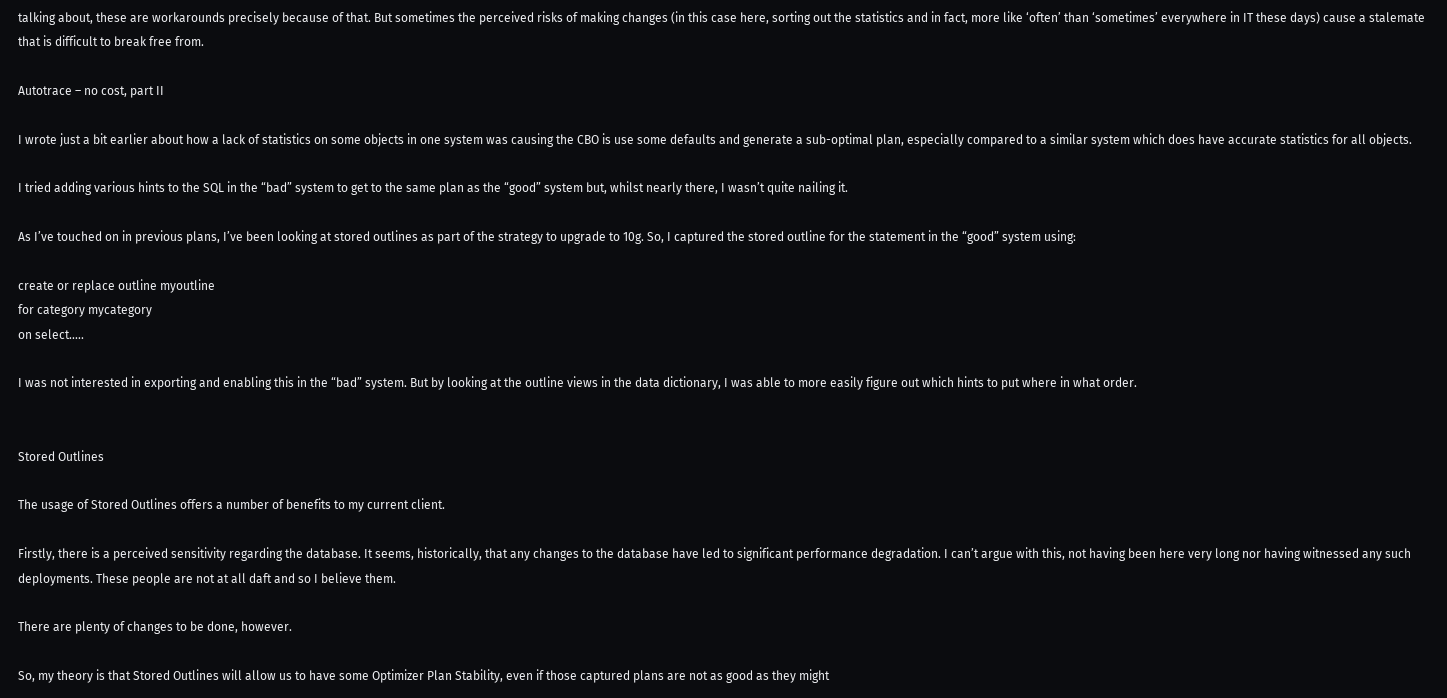talking about, these are workarounds precisely because of that. But sometimes the perceived risks of making changes (in this case here, sorting out the statistics and in fact, more like ‘often’ than ‘sometimes’ everywhere in IT these days) cause a stalemate that is difficult to break free from.

Autotrace – no cost, part II

I wrote just a bit earlier about how a lack of statistics on some objects in one system was causing the CBO is use some defaults and generate a sub-optimal plan, especially compared to a similar system which does have accurate statistics for all objects.

I tried adding various hints to the SQL in the “bad” system to get to the same plan as the “good” system but, whilst nearly there, I wasn’t quite nailing it.

As I’ve touched on in previous plans, I’ve been looking at stored outlines as part of the strategy to upgrade to 10g. So, I captured the stored outline for the statement in the “good” system using:

create or replace outline myoutline
for category mycategory
on select.....

I was not interested in exporting and enabling this in the “bad” system. But by looking at the outline views in the data dictionary, I was able to more easily figure out which hints to put where in what order.


Stored Outlines

The usage of Stored Outlines offers a number of benefits to my current client.

Firstly, there is a perceived sensitivity regarding the database. It seems, historically, that any changes to the database have led to significant performance degradation. I can’t argue with this, not having been here very long nor having witnessed any such deployments. These people are not at all daft and so I believe them.

There are plenty of changes to be done, however.

So, my theory is that Stored Outlines will allow us to have some Optimizer Plan Stability, even if those captured plans are not as good as they might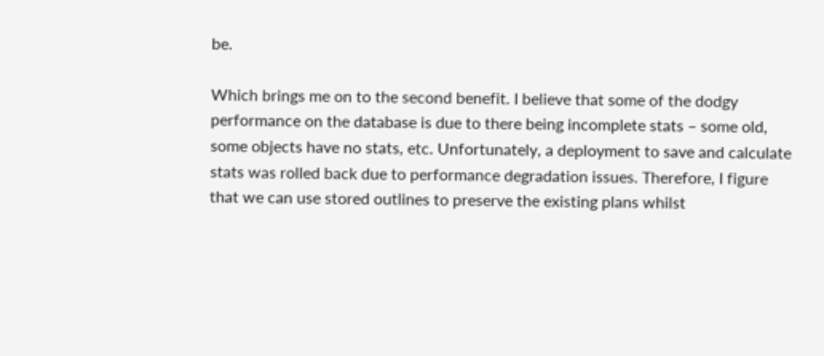be.

Which brings me on to the second benefit. I believe that some of the dodgy performance on the database is due to there being incomplete stats – some old, some objects have no stats, etc. Unfortunately, a deployment to save and calculate stats was rolled back due to performance degradation issues. Therefore, I figure that we can use stored outlines to preserve the existing plans whilst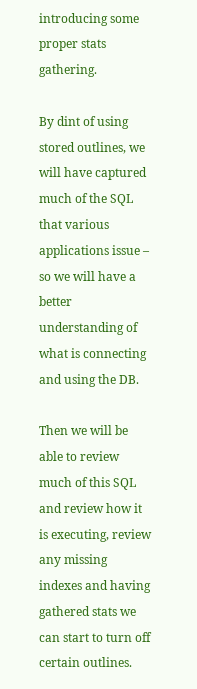introducing some proper stats gathering.

By dint of using stored outlines, we will have captured much of the SQL that various applications issue – so we will have a better understanding of what is connecting and using the DB.

Then we will be able to review much of this SQL and review how it is executing, review any missing indexes and having gathered stats we can start to turn off certain outlines.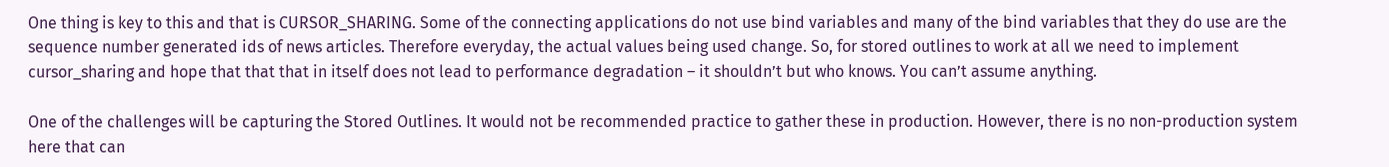One thing is key to this and that is CURSOR_SHARING. Some of the connecting applications do not use bind variables and many of the bind variables that they do use are the sequence number generated ids of news articles. Therefore everyday, the actual values being used change. So, for stored outlines to work at all we need to implement cursor_sharing and hope that that that in itself does not lead to performance degradation – it shouldn’t but who knows. You can’t assume anything.

One of the challenges will be capturing the Stored Outlines. It would not be recommended practice to gather these in production. However, there is no non-production system here that can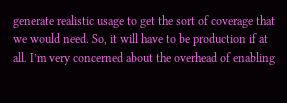generate realistic usage to get the sort of coverage that we would need. So, it will have to be production if at all. I’m very concerned about the overhead of enabling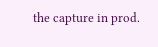the capture in prod.